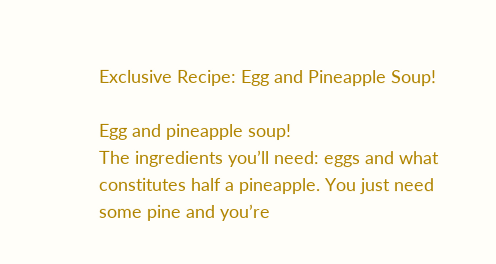Exclusive Recipe: Egg and Pineapple Soup!

Egg and pineapple soup!
The ingredients you’ll need: eggs and what constitutes half a pineapple. You just need some pine and you’re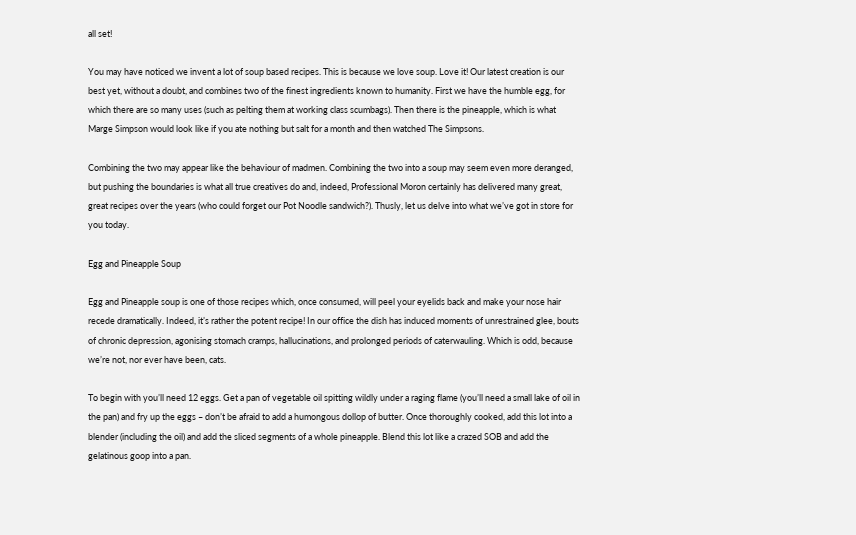all set!

You may have noticed we invent a lot of soup based recipes. This is because we love soup. Love it! Our latest creation is our best yet, without a doubt, and combines two of the finest ingredients known to humanity. First we have the humble egg, for which there are so many uses (such as pelting them at working class scumbags). Then there is the pineapple, which is what Marge Simpson would look like if you ate nothing but salt for a month and then watched The Simpsons.

Combining the two may appear like the behaviour of madmen. Combining the two into a soup may seem even more deranged, but pushing the boundaries is what all true creatives do and, indeed, Professional Moron certainly has delivered many great, great recipes over the years (who could forget our Pot Noodle sandwich?). Thusly, let us delve into what we’ve got in store for you today.

Egg and Pineapple Soup

Egg and Pineapple soup is one of those recipes which, once consumed, will peel your eyelids back and make your nose hair recede dramatically. Indeed, it’s rather the potent recipe! In our office the dish has induced moments of unrestrained glee, bouts of chronic depression, agonising stomach cramps, hallucinations, and prolonged periods of caterwauling. Which is odd, because we’re not, nor ever have been, cats.

To begin with you’ll need 12 eggs. Get a pan of vegetable oil spitting wildly under a raging flame (you’ll need a small lake of oil in the pan) and fry up the eggs – don’t be afraid to add a humongous dollop of butter. Once thoroughly cooked, add this lot into a blender (including the oil) and add the sliced segments of a whole pineapple. Blend this lot like a crazed SOB and add the gelatinous goop into a pan.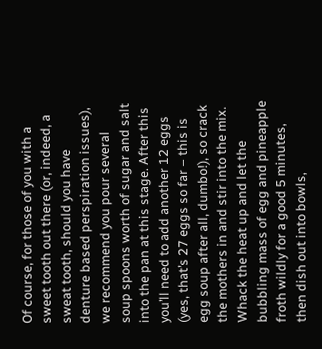Of course, for those of you with a sweet tooth out there (or, indeed, a sweat tooth, should you have denture based perspiration issues), we recommend you pour several soup spoons worth of sugar and salt into the pan at this stage. After this you’ll need to add another 12 eggs (yes, that’s 27 eggs so far – this is egg soup after all, dumbo!), so crack the mothers in and stir into the mix. Whack the heat up and let the bubbling mass of egg and pineapple froth wildly for a good 5 minutes, then dish out into bowls,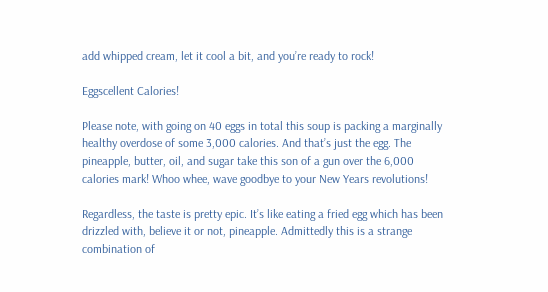add whipped cream, let it cool a bit, and you’re ready to rock!

Eggscellent Calories!

Please note, with going on 40 eggs in total this soup is packing a marginally healthy overdose of some 3,000 calories. And that’s just the egg. The pineapple, butter, oil, and sugar take this son of a gun over the 6,000 calories mark! Whoo whee, wave goodbye to your New Years revolutions!

Regardless, the taste is pretty epic. It’s like eating a fried egg which has been drizzled with, believe it or not, pineapple. Admittedly this is a strange combination of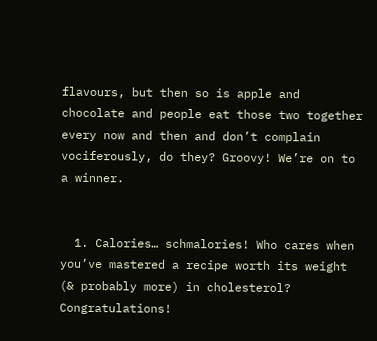flavours, but then so is apple and chocolate and people eat those two together every now and then and don’t complain vociferously, do they? Groovy! We’re on to a winner.


  1. Calories… schmalories! Who cares when you’ve mastered a recipe worth its weight (& probably more) in cholesterol? Congratulations!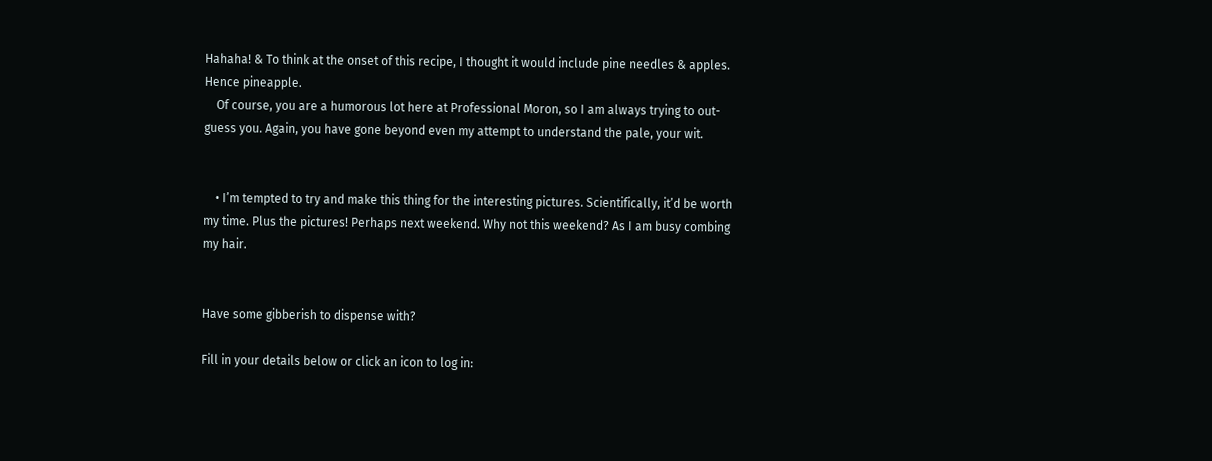Hahaha! & To think at the onset of this recipe, I thought it would include pine needles & apples. Hence pineapple.
    Of course, you are a humorous lot here at Professional Moron, so I am always trying to out-guess you. Again, you have gone beyond even my attempt to understand the pale, your wit.


    • I’m tempted to try and make this thing for the interesting pictures. Scientifically, it’d be worth my time. Plus the pictures! Perhaps next weekend. Why not this weekend? As I am busy combing my hair.


Have some gibberish to dispense with?

Fill in your details below or click an icon to log in: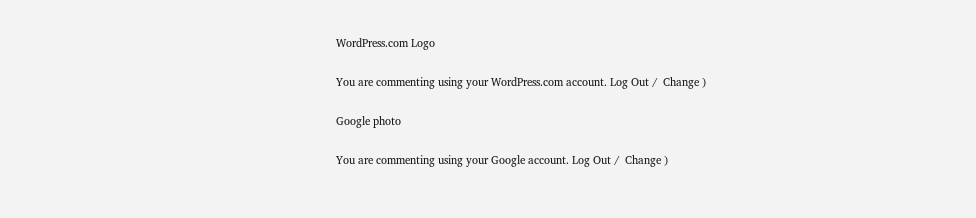WordPress.com Logo

You are commenting using your WordPress.com account. Log Out /  Change )

Google photo

You are commenting using your Google account. Log Out /  Change )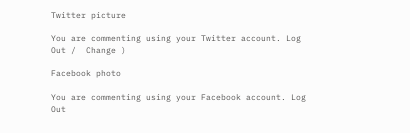Twitter picture

You are commenting using your Twitter account. Log Out /  Change )

Facebook photo

You are commenting using your Facebook account. Log Out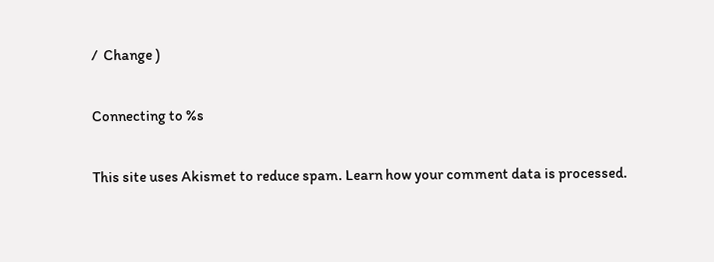/  Change )

Connecting to %s

This site uses Akismet to reduce spam. Learn how your comment data is processed.